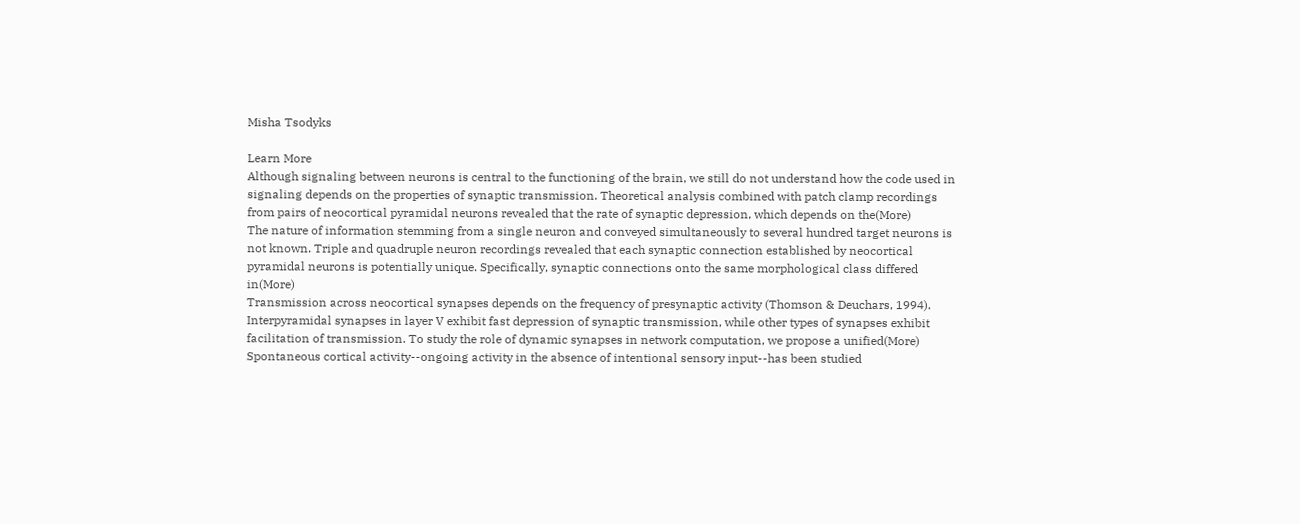Misha Tsodyks

Learn More
Although signaling between neurons is central to the functioning of the brain, we still do not understand how the code used in signaling depends on the properties of synaptic transmission. Theoretical analysis combined with patch clamp recordings from pairs of neocortical pyramidal neurons revealed that the rate of synaptic depression, which depends on the(More)
The nature of information stemming from a single neuron and conveyed simultaneously to several hundred target neurons is not known. Triple and quadruple neuron recordings revealed that each synaptic connection established by neocortical pyramidal neurons is potentially unique. Specifically, synaptic connections onto the same morphological class differed in(More)
Transmission across neocortical synapses depends on the frequency of presynaptic activity (Thomson & Deuchars, 1994). Interpyramidal synapses in layer V exhibit fast depression of synaptic transmission, while other types of synapses exhibit facilitation of transmission. To study the role of dynamic synapses in network computation, we propose a unified(More)
Spontaneous cortical activity--ongoing activity in the absence of intentional sensory input--has been studied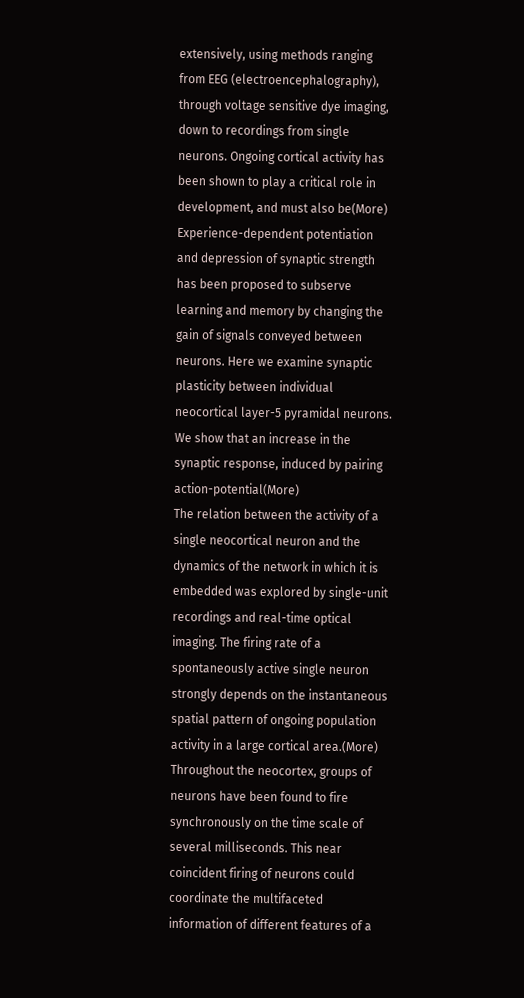extensively, using methods ranging from EEG (electroencephalography), through voltage sensitive dye imaging, down to recordings from single neurons. Ongoing cortical activity has been shown to play a critical role in development, and must also be(More)
Experience-dependent potentiation and depression of synaptic strength has been proposed to subserve learning and memory by changing the gain of signals conveyed between neurons. Here we examine synaptic plasticity between individual neocortical layer-5 pyramidal neurons. We show that an increase in the synaptic response, induced by pairing action-potential(More)
The relation between the activity of a single neocortical neuron and the dynamics of the network in which it is embedded was explored by single-unit recordings and real-time optical imaging. The firing rate of a spontaneously active single neuron strongly depends on the instantaneous spatial pattern of ongoing population activity in a large cortical area.(More)
Throughout the neocortex, groups of neurons have been found to fire synchronously on the time scale of several milliseconds. This near coincident firing of neurons could coordinate the multifaceted information of different features of a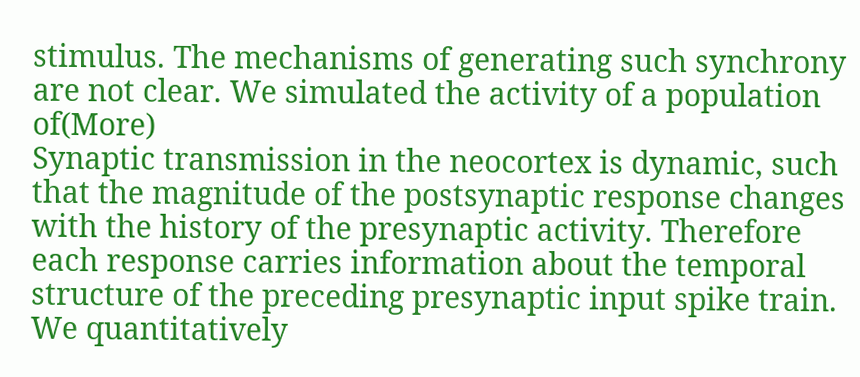stimulus. The mechanisms of generating such synchrony are not clear. We simulated the activity of a population of(More)
Synaptic transmission in the neocortex is dynamic, such that the magnitude of the postsynaptic response changes with the history of the presynaptic activity. Therefore each response carries information about the temporal structure of the preceding presynaptic input spike train. We quantitatively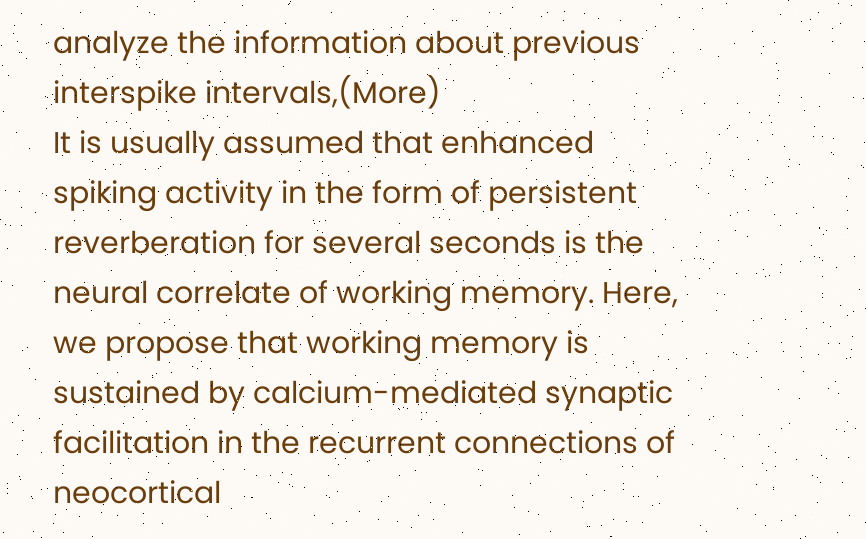analyze the information about previous interspike intervals,(More)
It is usually assumed that enhanced spiking activity in the form of persistent reverberation for several seconds is the neural correlate of working memory. Here, we propose that working memory is sustained by calcium-mediated synaptic facilitation in the recurrent connections of neocortical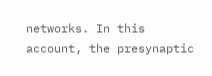networks. In this account, the presynaptic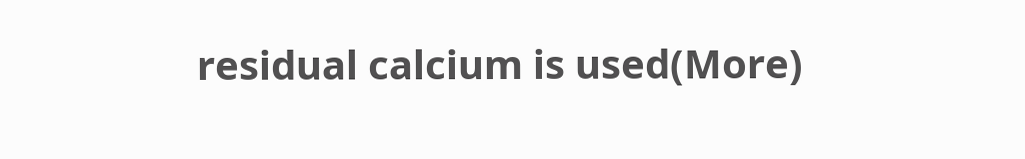residual calcium is used(More)